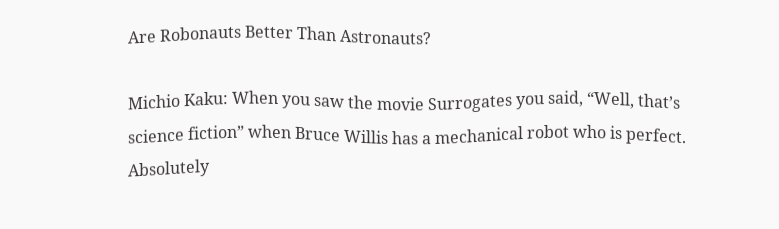Are Robonauts Better Than Astronauts?

Michio Kaku: When you saw the movie Surrogates you said, “Well, that’s science fiction” when Bruce Willis has a mechanical robot who is perfect. Absolutely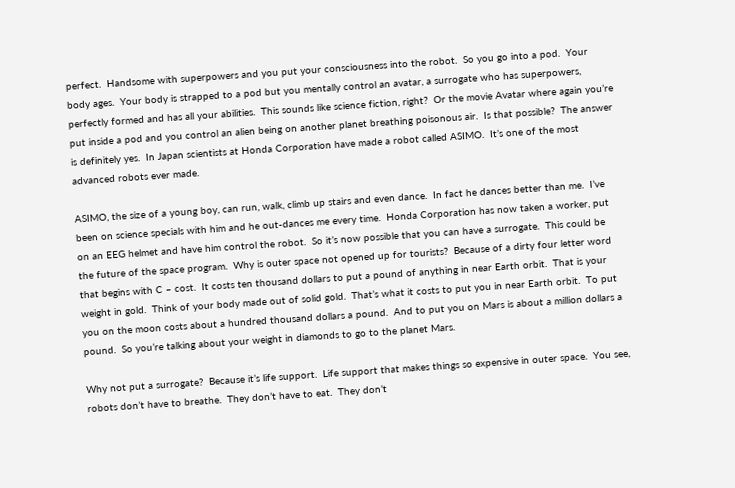perfect.  Handsome with superpowers and you put your consciousness into the robot.  So you go into a pod.  Your body ages.  Your body is strapped to a pod but you mentally control an avatar, a surrogate who has superpowers, perfectly formed and has all your abilities.  This sounds like science fiction, right?  Or the movie Avatar where again you’re put inside a pod and you control an alien being on another planet breathing poisonous air.  Is that possible?  The answer is definitely yes.  In Japan scientists at Honda Corporation have made a robot called ASIMO.  It’s one of the most advanced robots ever made.

ASIMO, the size of a young boy, can run, walk, climb up stairs and even dance.  In fact he dances better than me.  I’ve been on science specials with him and he out-dances me every time.  Honda Corporation has now taken a worker, put on an EEG helmet and have him control the robot.  So it’s now possible that you can have a surrogate.  This could be the future of the space program.  Why is outer space not opened up for tourists?  Because of a dirty four letter word that begins with C – cost.  It costs ten thousand dollars to put a pound of anything in near Earth orbit.  That is your weight in gold.  Think of your body made out of solid gold.  That’s what it costs to put you in near Earth orbit.  To put you on the moon costs about a hundred thousand dollars a pound.  And to put you on Mars is about a million dollars a pound.  So you’re talking about your weight in diamonds to go to the planet Mars.

Why not put a surrogate?  Because it’s life support.  Life support that makes things so expensive in outer space.  You see, robots don’t have to breathe.  They don’t have to eat.  They don’t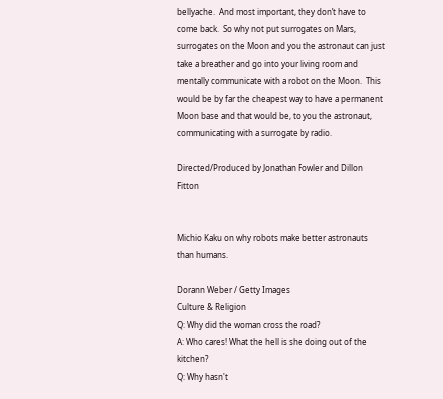bellyache.  And most important, they don’t have to come back.  So why not put surrogates on Mars, surrogates on the Moon and you the astronaut can just take a breather and go into your living room and mentally communicate with a robot on the Moon.  This would be by far the cheapest way to have a permanent Moon base and that would be, to you the astronaut, communicating with a surrogate by radio.

Directed/Produced by Jonathan Fowler and Dillon Fitton


Michio Kaku on why robots make better astronauts than humans.

Dorann Weber / Getty Images
Culture & Religion
Q: Why did the woman cross the road?
A: Who cares! What the hell is she doing out of the kitchen?
Q: Why hasn't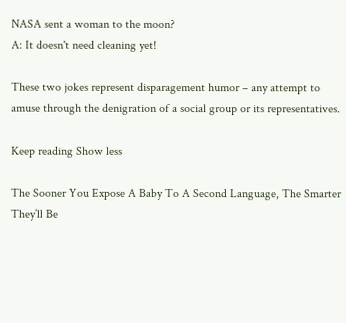NASA sent a woman to the moon?
A: It doesn't need cleaning yet!

These two jokes represent disparagement humor – any attempt to amuse through the denigration of a social group or its representatives.

Keep reading Show less

The Sooner You Expose A Baby To A Second Language, The Smarter They’ll Be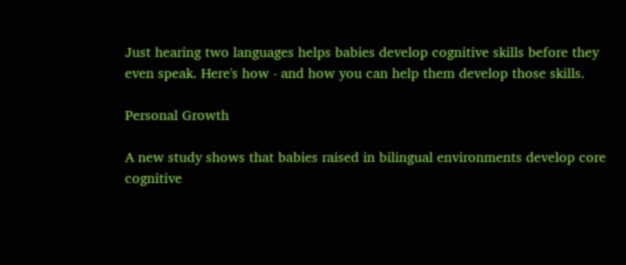Just hearing two languages helps babies develop cognitive skills before they even speak. Here's how - and how you can help them develop those skills.

Personal Growth

A new study shows that babies raised in bilingual environments develop core cognitive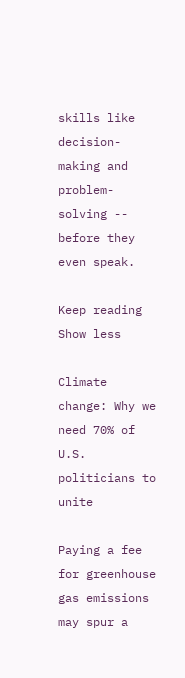skills like decision-making and problem-solving -- before they even speak.

Keep reading Show less

Climate change: Why we need 70% of U.S. politicians to unite

Paying a fee for greenhouse gas emissions may spur a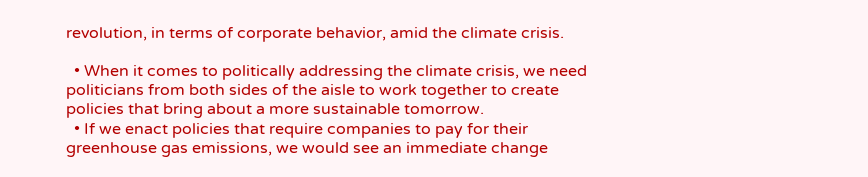revolution, in terms of corporate behavior, amid the climate crisis.

  • When it comes to politically addressing the climate crisis, we need politicians from both sides of the aisle to work together to create policies that bring about a more sustainable tomorrow.
  • If we enact policies that require companies to pay for their greenhouse gas emissions, we would see an immediate change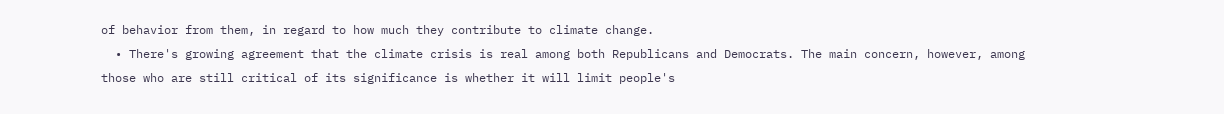of behavior from them, in regard to how much they contribute to climate change.
  • There's growing agreement that the climate crisis is real among both Republicans and Democrats. The main concern, however, among those who are still critical of its significance is whether it will limit people's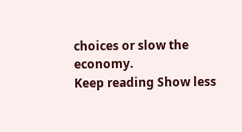choices or slow the economy.
Keep reading Show less